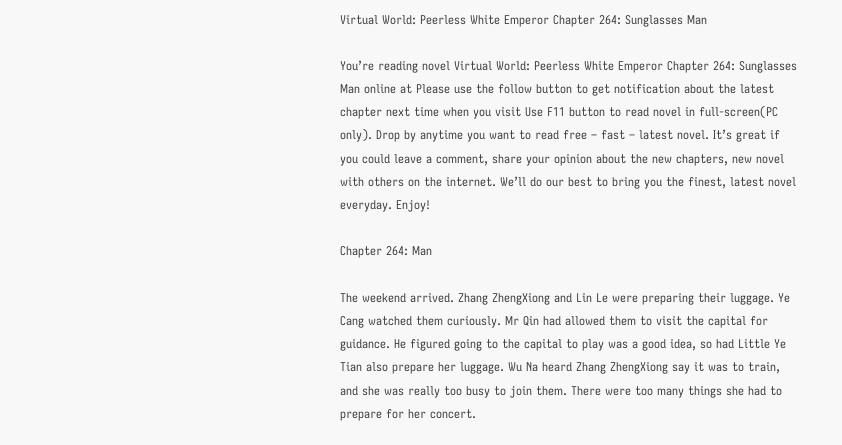Virtual World: Peerless White Emperor Chapter 264: Sunglasses Man

You’re reading novel Virtual World: Peerless White Emperor Chapter 264: Sunglasses Man online at Please use the follow button to get notification about the latest chapter next time when you visit Use F11 button to read novel in full-screen(PC only). Drop by anytime you want to read free – fast – latest novel. It’s great if you could leave a comment, share your opinion about the new chapters, new novel with others on the internet. We’ll do our best to bring you the finest, latest novel everyday. Enjoy!

Chapter 264: Man

The weekend arrived. Zhang ZhengXiong and Lin Le were preparing their luggage. Ye Cang watched them curiously. Mr Qin had allowed them to visit the capital for guidance. He figured going to the capital to play was a good idea, so had Little Ye Tian also prepare her luggage. Wu Na heard Zhang ZhengXiong say it was to train, and she was really too busy to join them. There were too many things she had to prepare for her concert.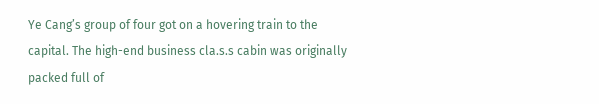Ye Cang’s group of four got on a hovering train to the capital. The high-end business cla.s.s cabin was originally packed full of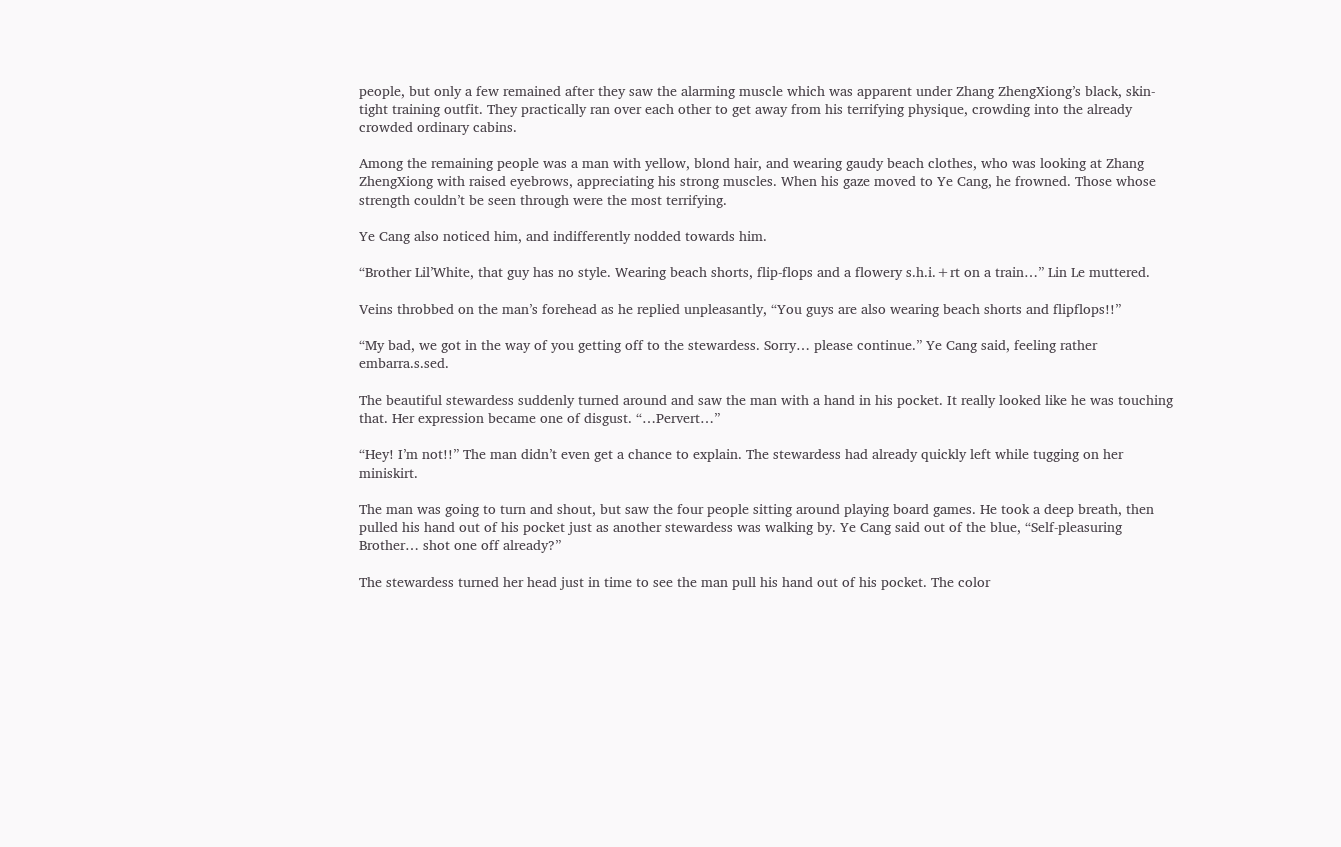people, but only a few remained after they saw the alarming muscle which was apparent under Zhang ZhengXiong’s black, skin-tight training outfit. They practically ran over each other to get away from his terrifying physique, crowding into the already crowded ordinary cabins.

Among the remaining people was a man with yellow, blond hair, and wearing gaudy beach clothes, who was looking at Zhang ZhengXiong with raised eyebrows, appreciating his strong muscles. When his gaze moved to Ye Cang, he frowned. Those whose strength couldn’t be seen through were the most terrifying.

Ye Cang also noticed him, and indifferently nodded towards him.

“Brother Lil’White, that guy has no style. Wearing beach shorts, flip-flops and a flowery s.h.i.+rt on a train…” Lin Le muttered.

Veins throbbed on the man’s forehead as he replied unpleasantly, “You guys are also wearing beach shorts and flipflops!!”

“My bad, we got in the way of you getting off to the stewardess. Sorry… please continue.” Ye Cang said, feeling rather embarra.s.sed.

The beautiful stewardess suddenly turned around and saw the man with a hand in his pocket. It really looked like he was touching that. Her expression became one of disgust. “…Pervert…”

“Hey! I’m not!!” The man didn’t even get a chance to explain. The stewardess had already quickly left while tugging on her miniskirt.

The man was going to turn and shout, but saw the four people sitting around playing board games. He took a deep breath, then pulled his hand out of his pocket just as another stewardess was walking by. Ye Cang said out of the blue, “Self-pleasuring Brother… shot one off already?”

The stewardess turned her head just in time to see the man pull his hand out of his pocket. The color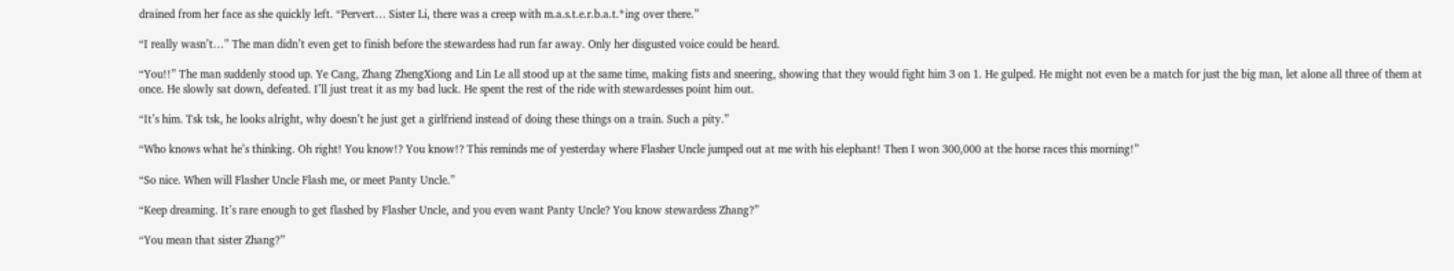drained from her face as she quickly left. “Pervert… Sister Li, there was a creep with m.a.s.t.e.r.b.a.t.*ing over there.”

“I really wasn’t…” The man didn’t even get to finish before the stewardess had run far away. Only her disgusted voice could be heard.

“You!!” The man suddenly stood up. Ye Cang, Zhang ZhengXiong and Lin Le all stood up at the same time, making fists and sneering, showing that they would fight him 3 on 1. He gulped. He might not even be a match for just the big man, let alone all three of them at once. He slowly sat down, defeated. I’ll just treat it as my bad luck. He spent the rest of the ride with stewardesses point him out.

“It’s him. Tsk tsk, he looks alright, why doesn’t he just get a girlfriend instead of doing these things on a train. Such a pity.”

“Who knows what he’s thinking. Oh right! You know!? You know!? This reminds me of yesterday where Flasher Uncle jumped out at me with his elephant! Then I won 300,000 at the horse races this morning!”

“So nice. When will Flasher Uncle Flash me, or meet Panty Uncle.”

“Keep dreaming. It’s rare enough to get flashed by Flasher Uncle, and you even want Panty Uncle? You know stewardess Zhang?”

“You mean that sister Zhang?”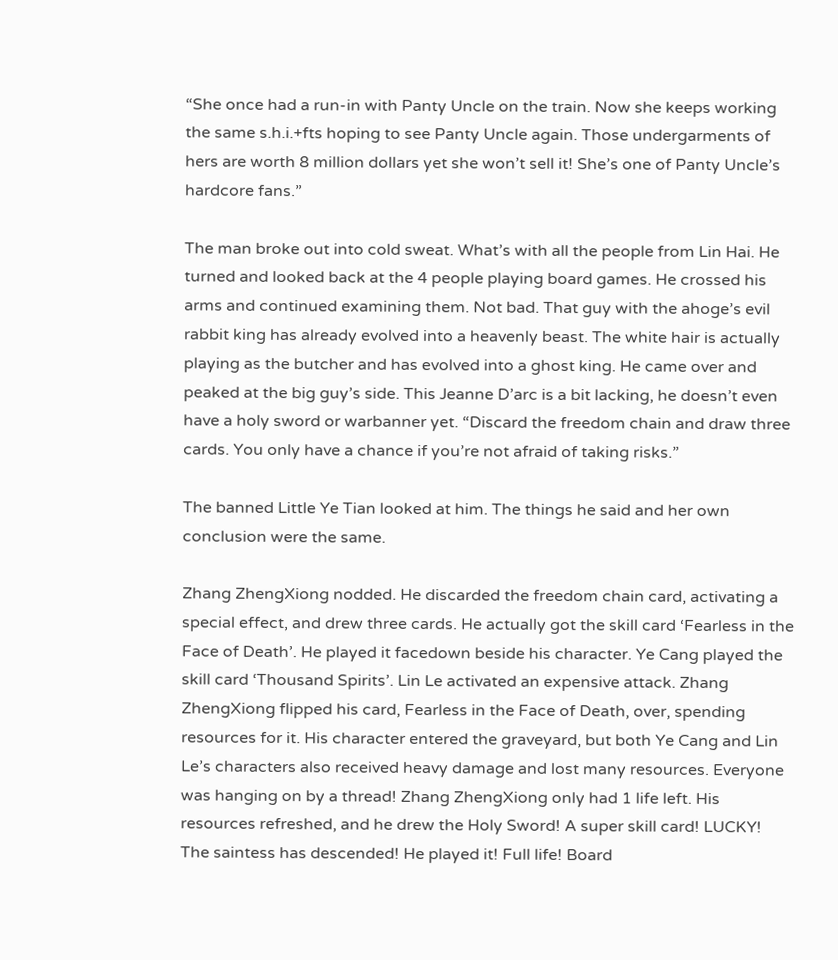“She once had a run-in with Panty Uncle on the train. Now she keeps working the same s.h.i.+fts hoping to see Panty Uncle again. Those undergarments of hers are worth 8 million dollars yet she won’t sell it! She’s one of Panty Uncle’s hardcore fans.”

The man broke out into cold sweat. What’s with all the people from Lin Hai. He turned and looked back at the 4 people playing board games. He crossed his arms and continued examining them. Not bad. That guy with the ahoge’s evil rabbit king has already evolved into a heavenly beast. The white hair is actually playing as the butcher and has evolved into a ghost king. He came over and peaked at the big guy’s side. This Jeanne D’arc is a bit lacking, he doesn’t even have a holy sword or warbanner yet. “Discard the freedom chain and draw three cards. You only have a chance if you’re not afraid of taking risks.”

The banned Little Ye Tian looked at him. The things he said and her own conclusion were the same.

Zhang ZhengXiong nodded. He discarded the freedom chain card, activating a special effect, and drew three cards. He actually got the skill card ‘Fearless in the Face of Death’. He played it facedown beside his character. Ye Cang played the skill card ‘Thousand Spirits’. Lin Le activated an expensive attack. Zhang ZhengXiong flipped his card, Fearless in the Face of Death, over, spending resources for it. His character entered the graveyard, but both Ye Cang and Lin Le’s characters also received heavy damage and lost many resources. Everyone was hanging on by a thread! Zhang ZhengXiong only had 1 life left. His resources refreshed, and he drew the Holy Sword! A super skill card! LUCKY! The saintess has descended! He played it! Full life! Board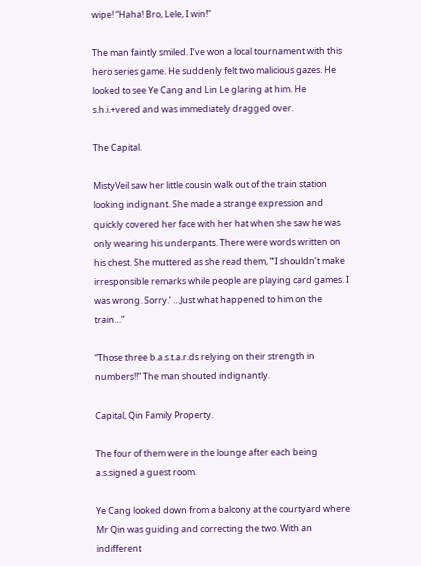wipe! “Haha! Bro, Lele, I win!”

The man faintly smiled. I’ve won a local tournament with this hero series game. He suddenly felt two malicious gazes. He looked to see Ye Cang and Lin Le glaring at him. He s.h.i.+vered and was immediately dragged over.

The Capital.

MistyVeil saw her little cousin walk out of the train station looking indignant. She made a strange expression and quickly covered her face with her hat when she saw he was only wearing his underpants. There were words written on his chest. She muttered as she read them, “‘I shouldn’t make irresponsible remarks while people are playing card games. I was wrong. Sorry.’ …Just what happened to him on the train…”

“Those three b.a.s.t.a.r.ds relying on their strength in numbers!!” The man shouted indignantly.

Capital, Qin Family Property.

The four of them were in the lounge after each being a.s.signed a guest room.

Ye Cang looked down from a balcony at the courtyard where Mr Qin was guiding and correcting the two. With an indifferent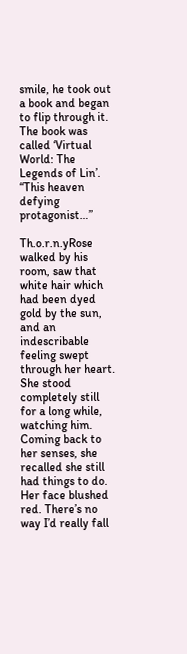smile, he took out a book and began to flip through it. The book was called ‘Virtual World: The Legends of Lin’. “This heaven defying protagonist…”

Th.o.r.n.yRose walked by his room, saw that white hair which had been dyed gold by the sun, and an indescribable feeling swept through her heart. She stood completely still for a long while, watching him. Coming back to her senses, she recalled she still had things to do. Her face blushed red. There’s no way I’d really fall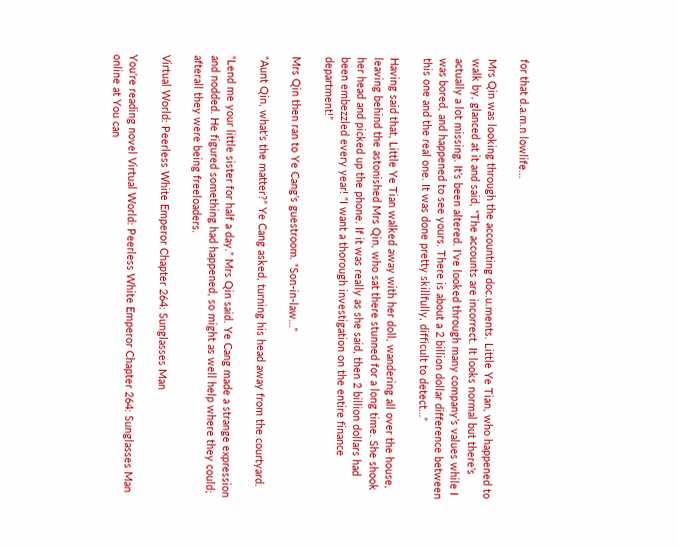for that d.a.m.n lowlife…

Mrs Qin was looking through the accounting doc.u.ments. Little Ye Tian, who happened to walk by, glanced at it and said, “The accounts are incorrect. It looks normal but there’s actually a lot missing. It’s been altered. I’ve looked through many company’s values while I was bored, and happened to see yours. There is about a 2 billion dollar difference between this one and the real one. It was done pretty skillfully, difficult to detect…”

Having said that, Little Ye Tian walked away with her doll, wandering all over the house, leaving behind the astonished Mrs Qin, who sat there stunned for a long time. She shook her head and picked up the phone. If it was really as she said, then 2 billion dollars had been embezzled every year! “I want a thorough investigation on the entire finance department!”

Mrs Qin then ran to Ye Cang’s guestroom. “Son-in-law…”

“Aunt Qin, what’s the matter?” Ye Cang asked, turning his head away from the courtyard.

“Lend me your little sister for half a day.” Mrs Qin said. Ye Cang made a strange expression and nodded. He figured something had happened, so might as well help where they could; afterall they were being freeloaders.

Virtual World: Peerless White Emperor Chapter 264: Sunglasses Man

You're reading novel Virtual World: Peerless White Emperor Chapter 264: Sunglasses Man online at You can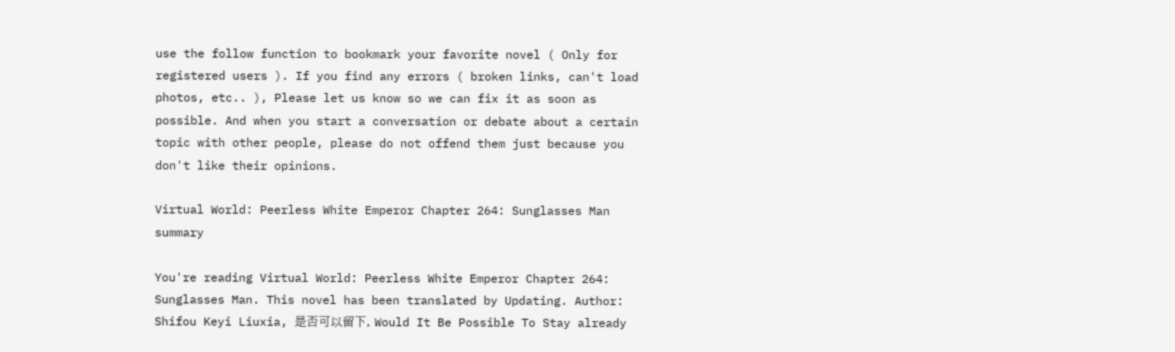use the follow function to bookmark your favorite novel ( Only for registered users ). If you find any errors ( broken links, can't load photos, etc.. ), Please let us know so we can fix it as soon as possible. And when you start a conversation or debate about a certain topic with other people, please do not offend them just because you don't like their opinions.

Virtual World: Peerless White Emperor Chapter 264: Sunglasses Man summary

You're reading Virtual World: Peerless White Emperor Chapter 264: Sunglasses Man. This novel has been translated by Updating. Author: Shifou Keyi Liuxia, 是否可以留下, Would It Be Possible To Stay already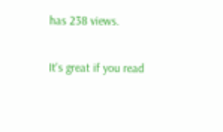has 238 views.

It's great if you read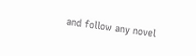and follow any novel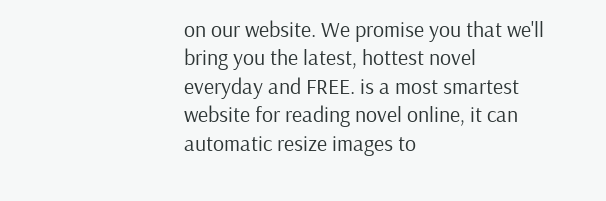on our website. We promise you that we'll bring you the latest, hottest novel everyday and FREE. is a most smartest website for reading novel online, it can automatic resize images to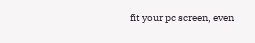fit your pc screen, even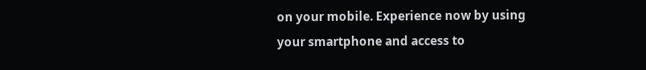on your mobile. Experience now by using your smartphone and access to